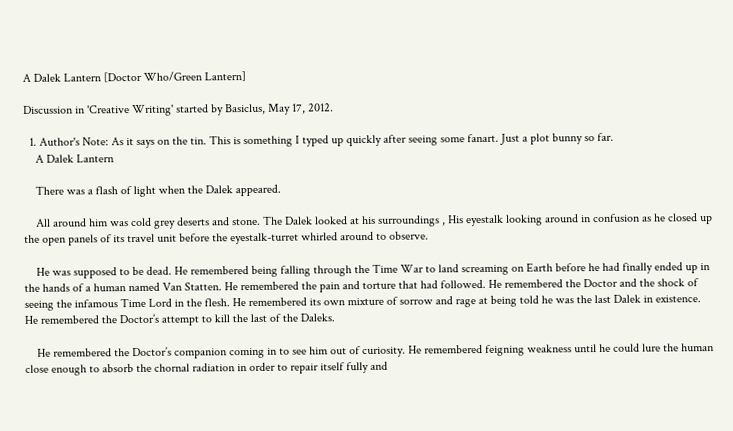A Dalek Lantern [Doctor Who/Green Lantern]

Discussion in 'Creative Writing' started by Basiclus, May 17, 2012.

  1. Author's Note: As it says on the tin. This is something I typed up quickly after seeing some fanart. Just a plot bunny so far.
    A Dalek Lantern

    There was a flash of light when the Dalek appeared.

    All around him was cold grey deserts and stone. The Dalek looked at his surroundings , His eyestalk looking around in confusion as he closed up the open panels of its travel unit before the eyestalk-turret whirled around to observe.

    He was supposed to be dead. He remembered being falling through the Time War to land screaming on Earth before he had finally ended up in the hands of a human named Van Statten. He remembered the pain and torture that had followed. He remembered the Doctor and the shock of seeing the infamous Time Lord in the flesh. He remembered its own mixture of sorrow and rage at being told he was the last Dalek in existence. He remembered the Doctor’s attempt to kill the last of the Daleks.

    He remembered the Doctor’s companion coming in to see him out of curiosity. He remembered feigning weakness until he could lure the human close enough to absorb the chornal radiation in order to repair itself fully and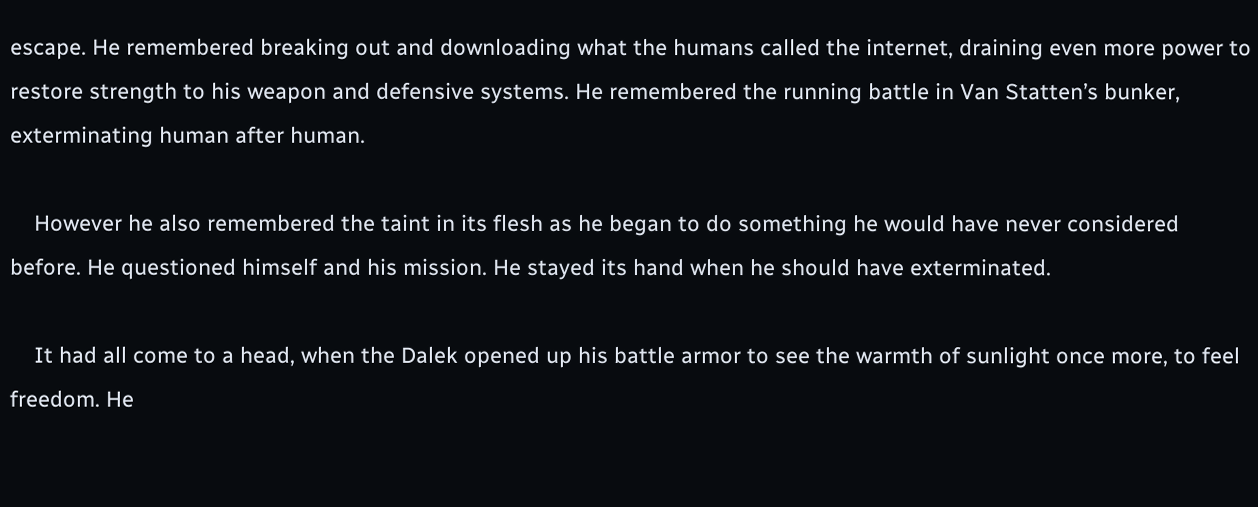escape. He remembered breaking out and downloading what the humans called the internet, draining even more power to restore strength to his weapon and defensive systems. He remembered the running battle in Van Statten’s bunker, exterminating human after human.

    However he also remembered the taint in its flesh as he began to do something he would have never considered before. He questioned himself and his mission. He stayed its hand when he should have exterminated.

    It had all come to a head, when the Dalek opened up his battle armor to see the warmth of sunlight once more, to feel freedom. He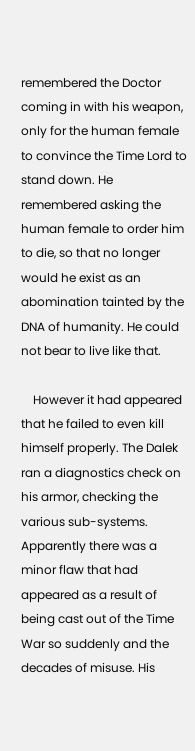remembered the Doctor coming in with his weapon, only for the human female to convince the Time Lord to stand down. He remembered asking the human female to order him to die, so that no longer would he exist as an abomination tainted by the DNA of humanity. He could not bear to live like that.

    However it had appeared that he failed to even kill himself properly. The Dalek ran a diagnostics check on his armor, checking the various sub-systems. Apparently there was a minor flaw that had appeared as a result of being cast out of the Time War so suddenly and the decades of misuse. His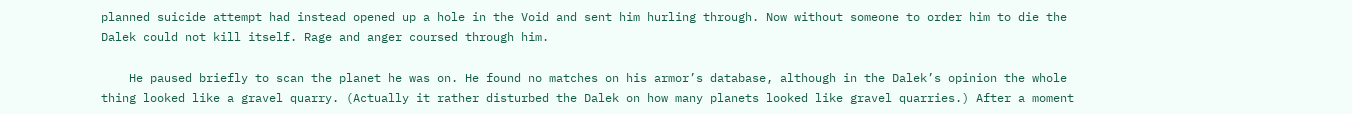planned suicide attempt had instead opened up a hole in the Void and sent him hurling through. Now without someone to order him to die the Dalek could not kill itself. Rage and anger coursed through him.

    He paused briefly to scan the planet he was on. He found no matches on his armor’s database, although in the Dalek’s opinion the whole thing looked like a gravel quarry. (Actually it rather disturbed the Dalek on how many planets looked like gravel quarries.) After a moment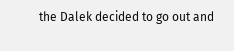the Dalek decided to go out and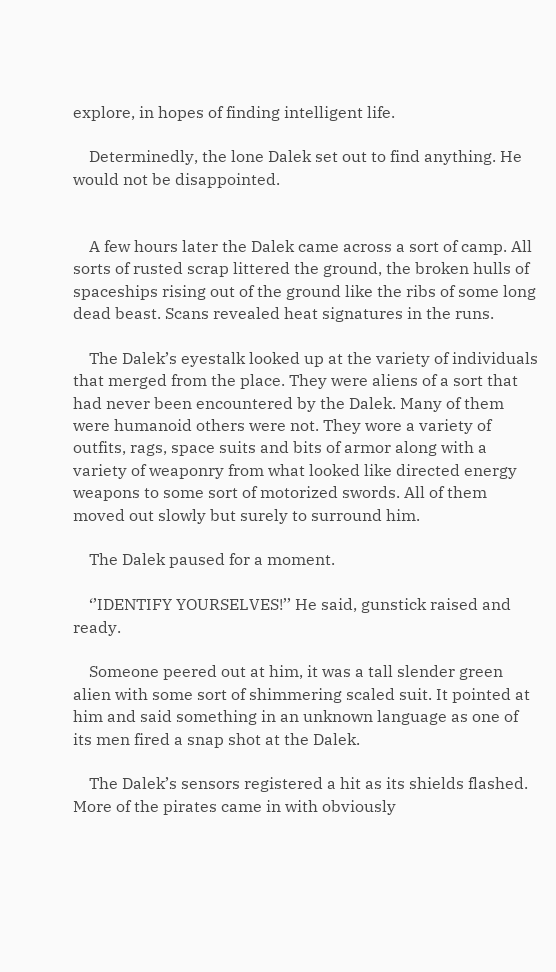explore, in hopes of finding intelligent life.

    Determinedly, the lone Dalek set out to find anything. He would not be disappointed.


    A few hours later the Dalek came across a sort of camp. All sorts of rusted scrap littered the ground, the broken hulls of spaceships rising out of the ground like the ribs of some long dead beast. Scans revealed heat signatures in the runs.

    The Dalek’s eyestalk looked up at the variety of individuals that merged from the place. They were aliens of a sort that had never been encountered by the Dalek. Many of them were humanoid others were not. They wore a variety of outfits, rags, space suits and bits of armor along with a variety of weaponry from what looked like directed energy weapons to some sort of motorized swords. All of them moved out slowly but surely to surround him.

    The Dalek paused for a moment.

    ‘’IDENTIFY YOURSELVES!’’ He said, gunstick raised and ready.

    Someone peered out at him, it was a tall slender green alien with some sort of shimmering scaled suit. It pointed at him and said something in an unknown language as one of its men fired a snap shot at the Dalek.

    The Dalek’s sensors registered a hit as its shields flashed. More of the pirates came in with obviously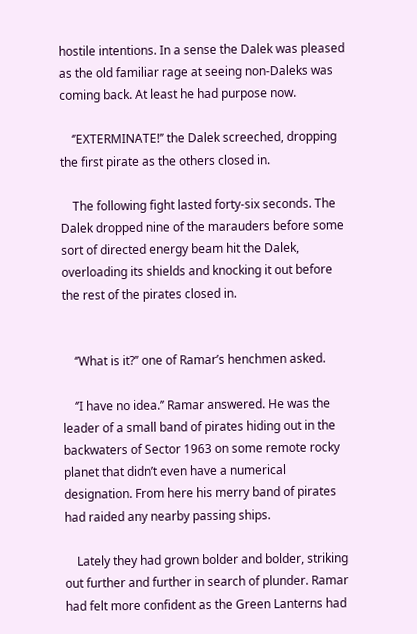hostile intentions. In a sense the Dalek was pleased as the old familiar rage at seeing non-Daleks was coming back. At least he had purpose now.

    ‘’EXTERMINATE!’’ the Dalek screeched, dropping the first pirate as the others closed in.

    The following fight lasted forty-six seconds. The Dalek dropped nine of the marauders before some sort of directed energy beam hit the Dalek, overloading its shields and knocking it out before the rest of the pirates closed in.


    ‘’What is it?’’ one of Ramar’s henchmen asked.

    ‘’I have no idea.’’ Ramar answered. He was the leader of a small band of pirates hiding out in the backwaters of Sector 1963 on some remote rocky planet that didn’t even have a numerical designation. From here his merry band of pirates had raided any nearby passing ships.

    Lately they had grown bolder and bolder, striking out further and further in search of plunder. Ramar had felt more confident as the Green Lanterns had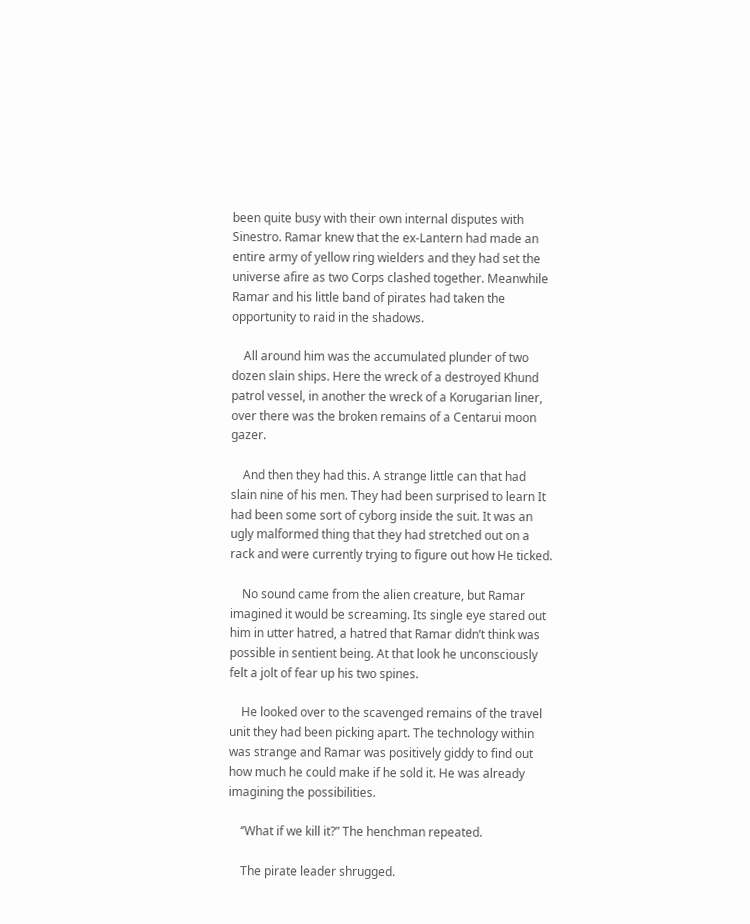been quite busy with their own internal disputes with Sinestro. Ramar knew that the ex-Lantern had made an entire army of yellow ring wielders and they had set the universe afire as two Corps clashed together. Meanwhile Ramar and his little band of pirates had taken the opportunity to raid in the shadows.

    All around him was the accumulated plunder of two dozen slain ships. Here the wreck of a destroyed Khund patrol vessel, in another the wreck of a Korugarian liner, over there was the broken remains of a Centarui moon gazer.

    And then they had this. A strange little can that had slain nine of his men. They had been surprised to learn It had been some sort of cyborg inside the suit. It was an ugly malformed thing that they had stretched out on a rack and were currently trying to figure out how He ticked.

    No sound came from the alien creature, but Ramar imagined it would be screaming. Its single eye stared out him in utter hatred, a hatred that Ramar didn’t think was possible in sentient being. At that look he unconsciously felt a jolt of fear up his two spines.

    He looked over to the scavenged remains of the travel unit they had been picking apart. The technology within was strange and Ramar was positively giddy to find out how much he could make if he sold it. He was already imagining the possibilities.

    ‘’What if we kill it?” The henchman repeated.

    The pirate leader shrugged.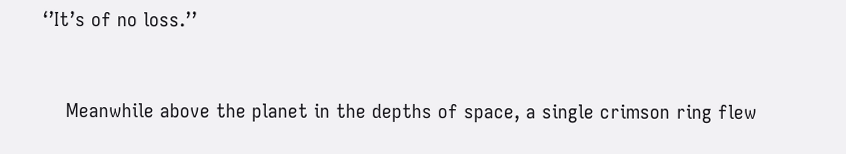‘’It’s of no loss.’’


    Meanwhile above the planet in the depths of space, a single crimson ring flew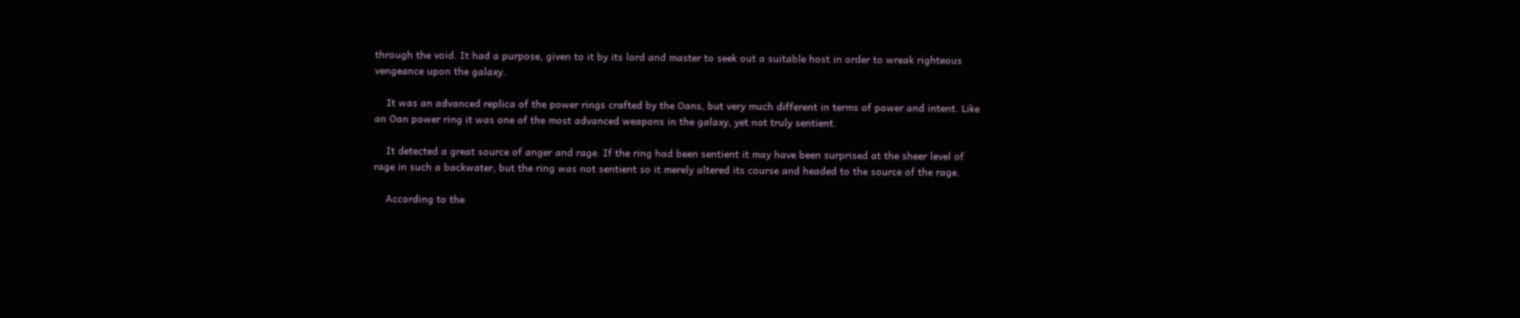through the void. It had a purpose, given to it by its lord and master to seek out a suitable host in order to wreak righteous vengeance upon the galaxy.

    It was an advanced replica of the power rings crafted by the Oans, but very much different in terms of power and intent. Like an Oan power ring it was one of the most advanced weapons in the galaxy, yet not truly sentient.

    It detected a great source of anger and rage. If the ring had been sentient it may have been surprised at the sheer level of rage in such a backwater, but the ring was not sentient so it merely altered its course and headed to the source of the rage.

    According to the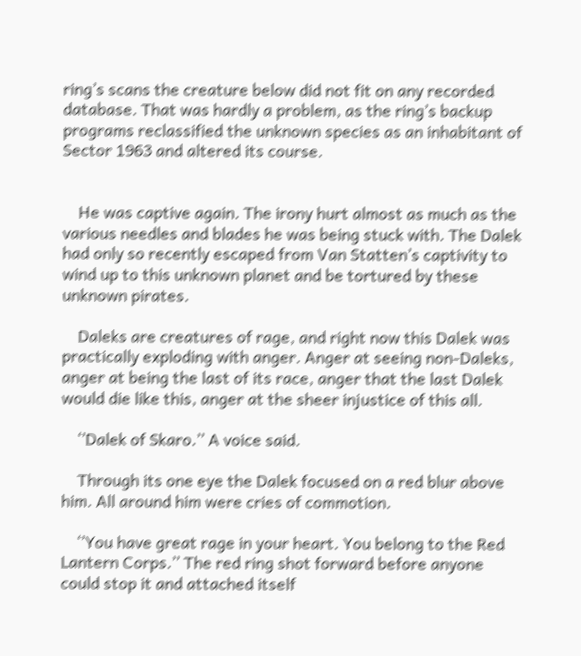ring’s scans the creature below did not fit on any recorded database. That was hardly a problem, as the ring’s backup programs reclassified the unknown species as an inhabitant of Sector 1963 and altered its course.


    He was captive again. The irony hurt almost as much as the various needles and blades he was being stuck with. The Dalek had only so recently escaped from Van Statten’s captivity to wind up to this unknown planet and be tortured by these unknown pirates.

    Daleks are creatures of rage, and right now this Dalek was practically exploding with anger. Anger at seeing non-Daleks, anger at being the last of its race, anger that the last Dalek would die like this, anger at the sheer injustice of this all.

    ‘’Dalek of Skaro.’’ A voice said.

    Through its one eye the Dalek focused on a red blur above him. All around him were cries of commotion.

    ‘’You have great rage in your heart. You belong to the Red Lantern Corps.’’ The red ring shot forward before anyone could stop it and attached itself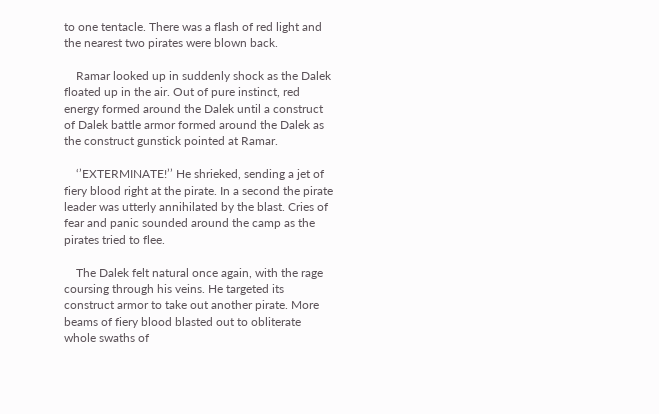to one tentacle. There was a flash of red light and the nearest two pirates were blown back.

    Ramar looked up in suddenly shock as the Dalek floated up in the air. Out of pure instinct, red energy formed around the Dalek until a construct of Dalek battle armor formed around the Dalek as the construct gunstick pointed at Ramar.

    ‘’EXTERMINATE!’’ He shrieked, sending a jet of fiery blood right at the pirate. In a second the pirate leader was utterly annihilated by the blast. Cries of fear and panic sounded around the camp as the pirates tried to flee.

    The Dalek felt natural once again, with the rage coursing through his veins. He targeted its construct armor to take out another pirate. More beams of fiery blood blasted out to obliterate whole swaths of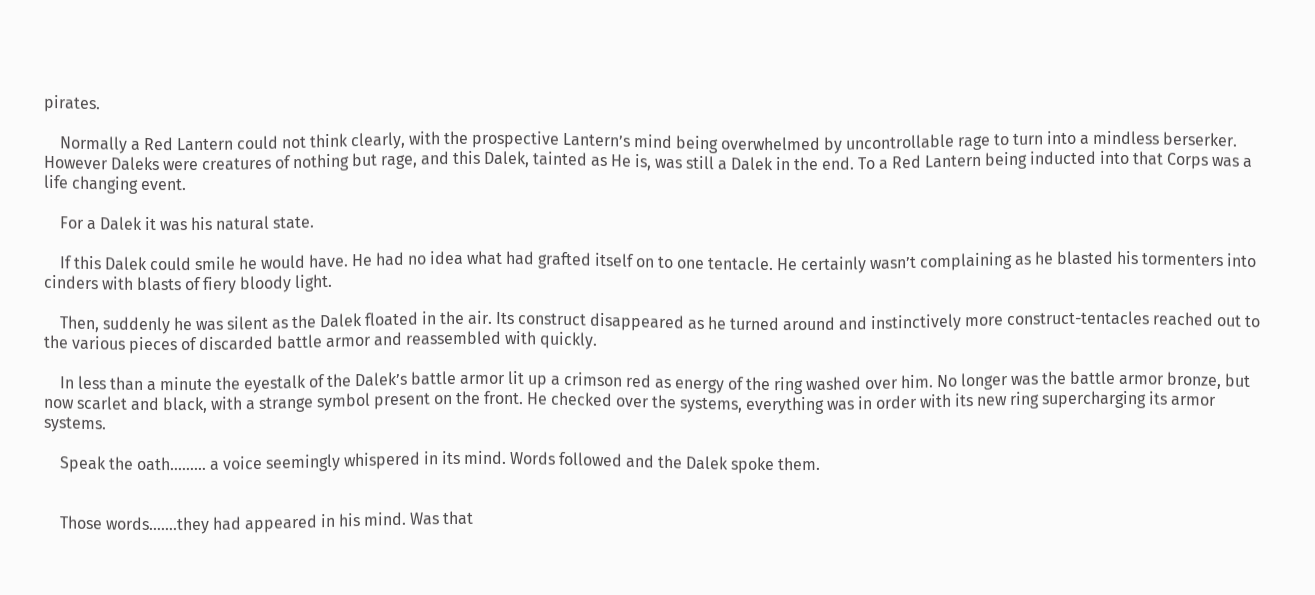pirates.

    Normally a Red Lantern could not think clearly, with the prospective Lantern’s mind being overwhelmed by uncontrollable rage to turn into a mindless berserker. However Daleks were creatures of nothing but rage, and this Dalek, tainted as He is, was still a Dalek in the end. To a Red Lantern being inducted into that Corps was a life changing event.

    For a Dalek it was his natural state.

    If this Dalek could smile he would have. He had no idea what had grafted itself on to one tentacle. He certainly wasn’t complaining as he blasted his tormenters into cinders with blasts of fiery bloody light.

    Then, suddenly he was silent as the Dalek floated in the air. Its construct disappeared as he turned around and instinctively more construct-tentacles reached out to the various pieces of discarded battle armor and reassembled with quickly.

    In less than a minute the eyestalk of the Dalek’s battle armor lit up a crimson red as energy of the ring washed over him. No longer was the battle armor bronze, but now scarlet and black, with a strange symbol present on the front. He checked over the systems, everything was in order with its new ring supercharging its armor systems.

    Speak the oath……… a voice seemingly whispered in its mind. Words followed and the Dalek spoke them.


    Those words…….they had appeared in his mind. Was that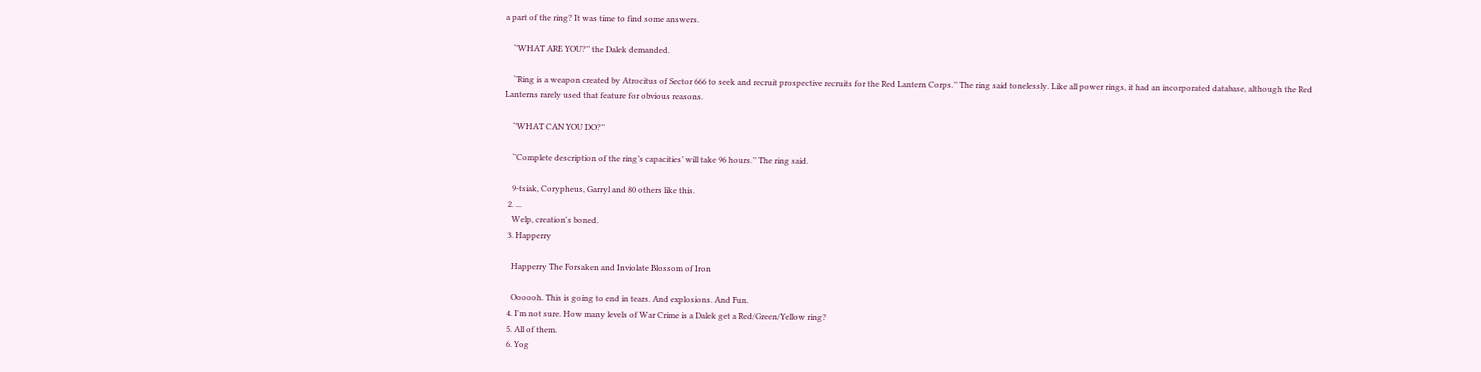a part of the ring? It was time to find some answers.

    ‘’WHAT ARE YOU?’’ the Dalek demanded.

    ‘’Ring is a weapon created by Atrocitus of Sector 666 to seek and recruit prospective recruits for the Red Lantern Corps.’’ The ring said tonelessly. Like all power rings, it had an incorporated database, although the Red Lanterns rarely used that feature for obvious reasons.

    ‘’WHAT CAN YOU DO?’’

    ‘’Complete description of the ring’s capacities’ will take 96 hours.’’ The ring said.

    9-tsiak, Corypheus, Garryl and 80 others like this.
  2. ...
    Welp, creation's boned.
  3. Happerry

    Happerry The Forsaken and Inviolate Blossom of Iron

    Oooooh. This is going to end in tears. And explosions. And Fun.
  4. I'm not sure. How many levels of War Crime is a Dalek get a Red/Green/Yellow ring?
  5. All of them.
  6. Yog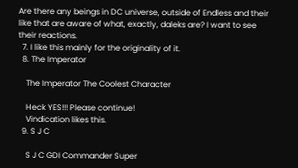Are there any beings in DC universe, outside of Endless and their like that are aware of what, exactly, daleks are? I want to see their reactions.
  7. I like this mainly for the originality of it.
  8. The Imperator

    The Imperator The Coolest Character

    Heck YES!!! Please continue!
    Vindication likes this.
  9. S J C

    S J C GDI Commander Super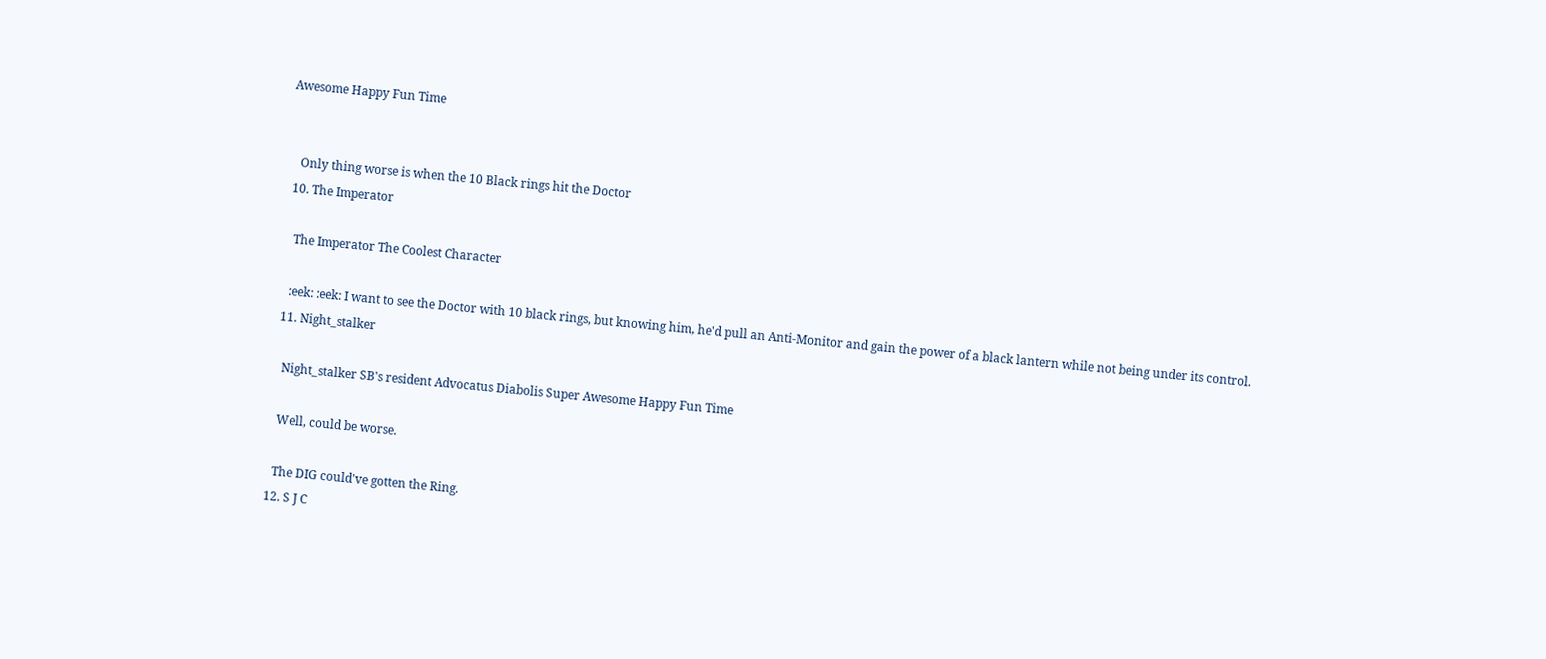Awesome Happy Fun Time


    Only thing worse is when the 10 Black rings hit the Doctor
  10. The Imperator

    The Imperator The Coolest Character

    :eek: :eek: I want to see the Doctor with 10 black rings, but knowing him, he'd pull an Anti-Monitor and gain the power of a black lantern while not being under its control.
  11. Night_stalker

    Night_stalker SB's resident Advocatus Diabolis Super Awesome Happy Fun Time

    Well, could be worse.

    The DIG could've gotten the Ring.
  12. S J C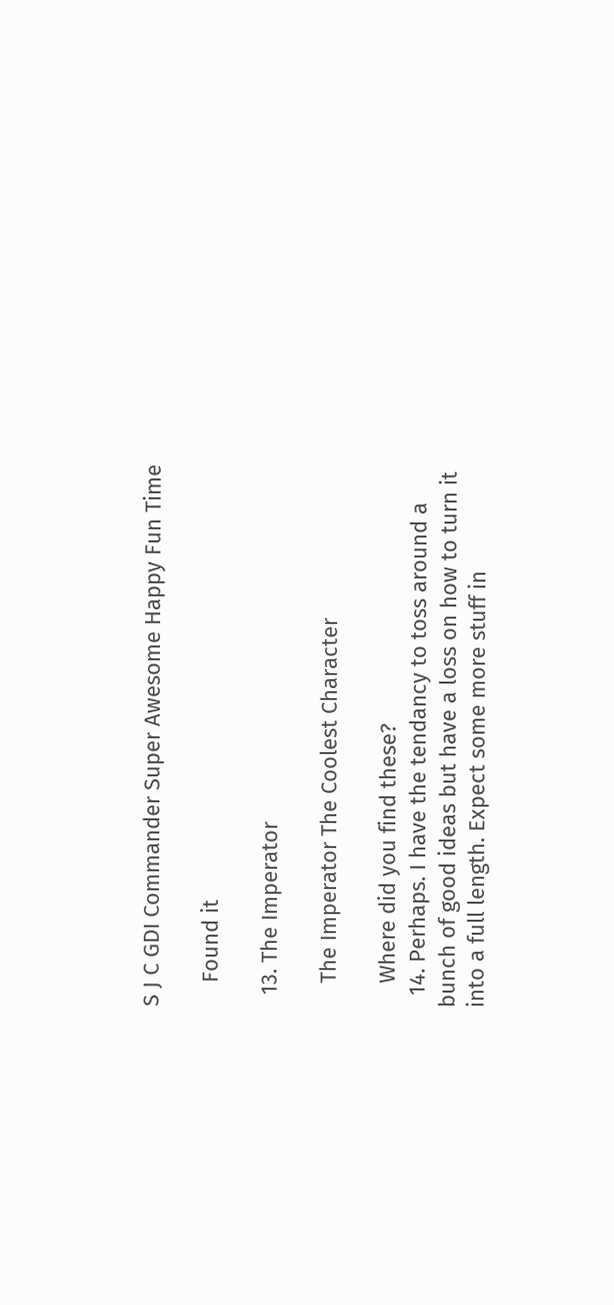S J C GDI Commander Super Awesome Happy Fun Time

    Found it

  13. The Imperator

    The Imperator The Coolest Character

    Where did you find these?
  14. Perhaps. I have the tendancy to toss around a bunch of good ideas but have a loss on how to turn it into a full length. Expect some more stuff in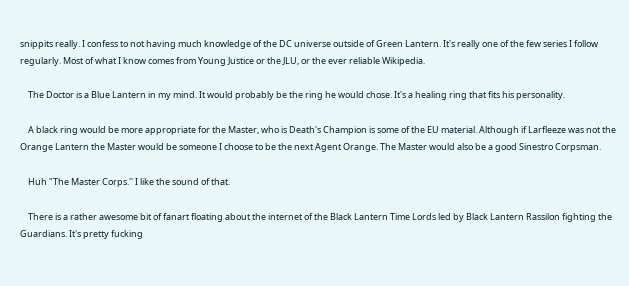snippits really. I confess to not having much knowledge of the DC universe outside of Green Lantern. It's really one of the few series I follow regularly. Most of what I know comes from Young Justice or the JLU, or the ever reliable Wikipedia.

    The Doctor is a Blue Lantern in my mind. It would probably be the ring he would chose. It's a healing ring that fits his personality.

    A black ring would be more appropriate for the Master, who is Death's Champion is some of the EU material. Although if Larfleeze was not the Orange Lantern the Master would be someone I choose to be the next Agent Orange. The Master would also be a good Sinestro Corpsman.

    Huh "The Master Corps.'' I like the sound of that.

    There is a rather awesome bit of fanart floating about the internet of the Black Lantern Time Lords led by Black Lantern Rassilon fighting the Guardians. It's pretty fucking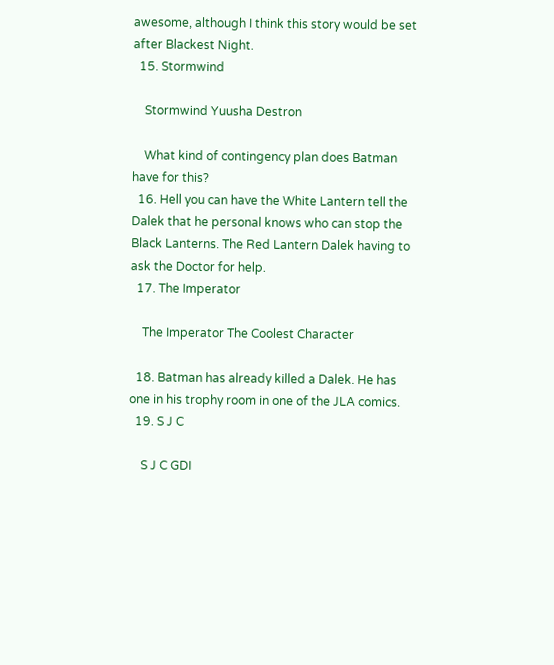awesome, although I think this story would be set after Blackest Night.
  15. Stormwind

    Stormwind Yuusha Destron

    What kind of contingency plan does Batman have for this?
  16. Hell you can have the White Lantern tell the Dalek that he personal knows who can stop the Black Lanterns. The Red Lantern Dalek having to ask the Doctor for help.
  17. The Imperator

    The Imperator The Coolest Character

  18. Batman has already killed a Dalek. He has one in his trophy room in one of the JLA comics.
  19. S J C

    S J C GDI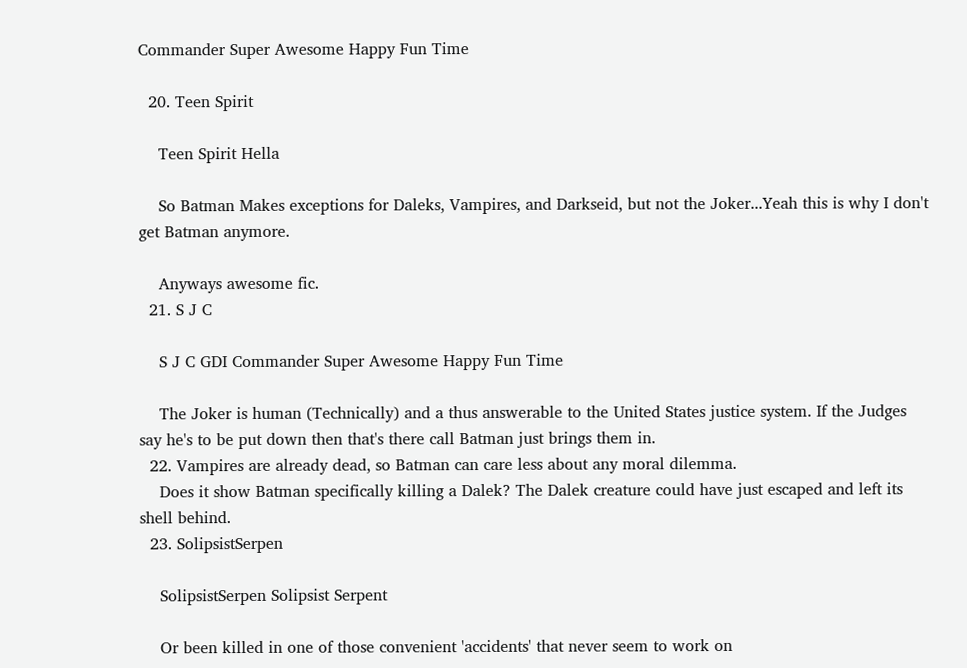Commander Super Awesome Happy Fun Time

  20. Teen Spirit

    Teen Spirit Hella

    So Batman Makes exceptions for Daleks, Vampires, and Darkseid, but not the Joker...Yeah this is why I don't get Batman anymore.

    Anyways awesome fic.
  21. S J C

    S J C GDI Commander Super Awesome Happy Fun Time

    The Joker is human (Technically) and a thus answerable to the United States justice system. If the Judges say he's to be put down then that's there call Batman just brings them in.
  22. Vampires are already dead, so Batman can care less about any moral dilemma.
    Does it show Batman specifically killing a Dalek? The Dalek creature could have just escaped and left its shell behind.
  23. SolipsistSerpen

    SolipsistSerpen Solipsist Serpent

    Or been killed in one of those convenient 'accidents' that never seem to work on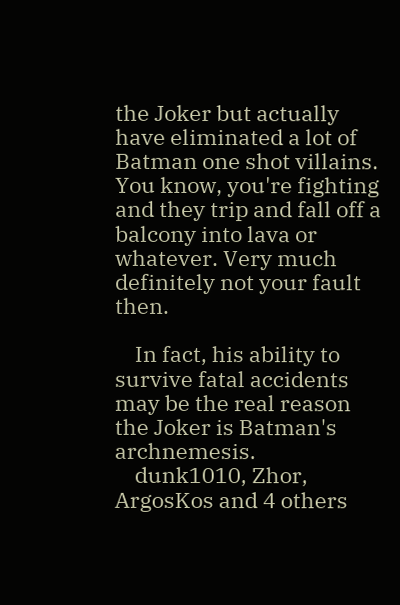the Joker but actually have eliminated a lot of Batman one shot villains. You know, you're fighting and they trip and fall off a balcony into lava or whatever. Very much definitely not your fault then.

    In fact, his ability to survive fatal accidents may be the real reason the Joker is Batman's archnemesis.
    dunk1010, Zhor, ArgosKos and 4 others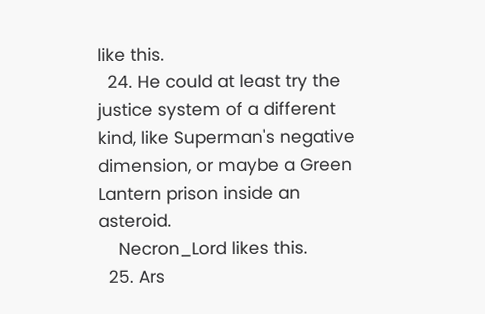like this.
  24. He could at least try the justice system of a different kind, like Superman's negative dimension, or maybe a Green Lantern prison inside an asteroid.
    Necron_Lord likes this.
  25. Ars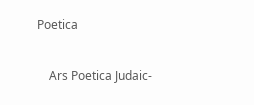Poetica

    Ars Poetica Judaic-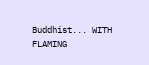Buddhist... WITH FLAMING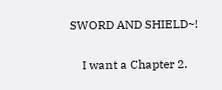SWORD AND SHIELD~!

    I want a Chapter 2.